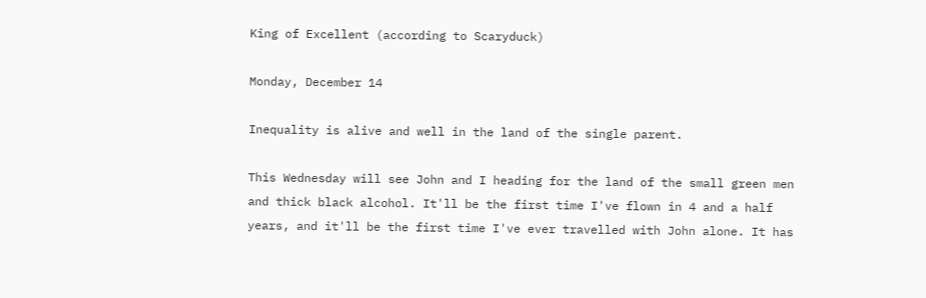King of Excellent (according to Scaryduck)

Monday, December 14

Inequality is alive and well in the land of the single parent.

This Wednesday will see John and I heading for the land of the small green men and thick black alcohol. It'll be the first time I've flown in 4 and a half years, and it'll be the first time I've ever travelled with John alone. It has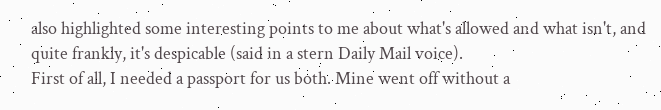also highlighted some interesting points to me about what's allowed and what isn't, and quite frankly, it's despicable (said in a stern Daily Mail voice).
First of all, I needed a passport for us both. Mine went off without a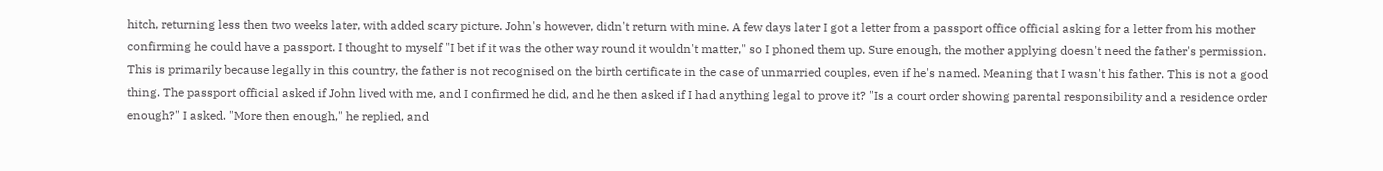hitch, returning less then two weeks later, with added scary picture. John's however, didn't return with mine. A few days later I got a letter from a passport office official asking for a letter from his mother confirming he could have a passport. I thought to myself "I bet if it was the other way round it wouldn't matter," so I phoned them up. Sure enough, the mother applying doesn't need the father's permission. This is primarily because legally in this country, the father is not recognised on the birth certificate in the case of unmarried couples, even if he's named. Meaning that I wasn't his father. This is not a good thing. The passport official asked if John lived with me, and I confirmed he did, and he then asked if I had anything legal to prove it? "Is a court order showing parental responsibility and a residence order enough?" I asked. "More then enough," he replied, and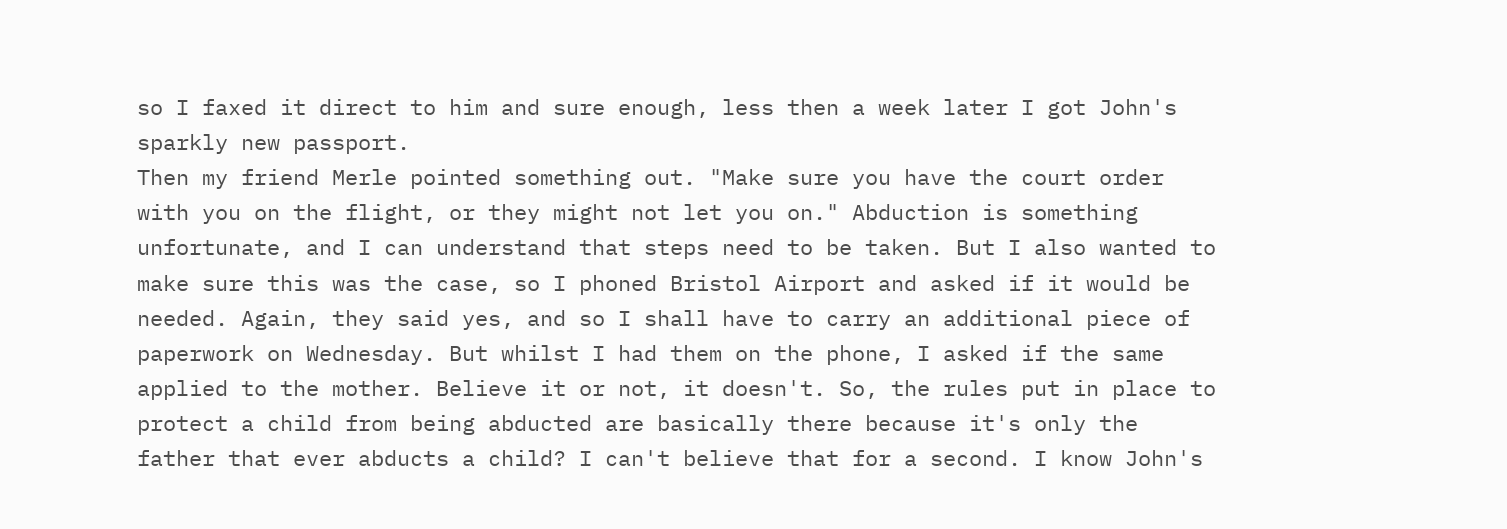so I faxed it direct to him and sure enough, less then a week later I got John's sparkly new passport.
Then my friend Merle pointed something out. "Make sure you have the court order with you on the flight, or they might not let you on." Abduction is something unfortunate, and I can understand that steps need to be taken. But I also wanted to make sure this was the case, so I phoned Bristol Airport and asked if it would be needed. Again, they said yes, and so I shall have to carry an additional piece of paperwork on Wednesday. But whilst I had them on the phone, I asked if the same applied to the mother. Believe it or not, it doesn't. So, the rules put in place to protect a child from being abducted are basically there because it's only the father that ever abducts a child? I can't believe that for a second. I know John's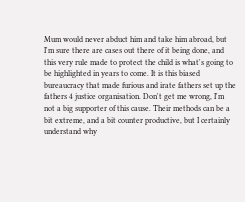Mum would never abduct him and take him abroad, but I'm sure there are cases out there of it being done, and this very rule made to protect the child is what's going to be highlighted in years to come. It is this biased bureaucracy that made furious and irate fathers set up the fathers 4 justice organisation. Don't get me wrong, I'm not a big supporter of this cause. Their methods can be a bit extreme, and a bit counter productive, but I certainly understand why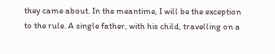they came about. In the meantime, I will be the exception to the rule. A single father, with his child, travelling on a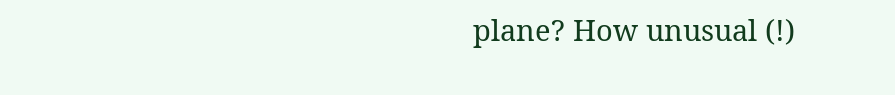plane? How unusual (!)